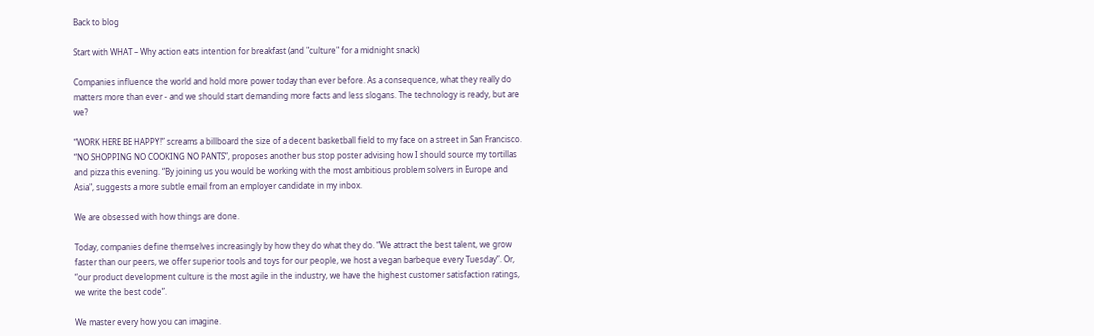Back to blog

Start with WHAT – Why action eats intention for breakfast (and "culture" for a midnight snack)

Companies influence the world and hold more power today than ever before. As a consequence, what they really do matters more than ever - and we should start demanding more facts and less slogans. The technology is ready, but are we?

“WORK HERE BE HAPPY!” screams a billboard the size of a decent basketball field to my face on a street in San Francisco. “NO SHOPPING NO COOKING NO PANTS”, proposes another bus stop poster advising how I should source my tortillas and pizza this evening. “By joining us you would be working with the most ambitious problem solvers in Europe and Asia", suggests a more subtle email from an employer candidate in my inbox.

We are obsessed with how things are done.

Today, companies define themselves increasingly by how they do what they do. “We attract the best talent, we grow faster than our peers, we offer superior tools and toys for our people, we host a vegan barbeque every Tuesday”. Or, “our product development culture is the most agile in the industry, we have the highest customer satisfaction ratings, we write the best code”.

We master every how you can imagine.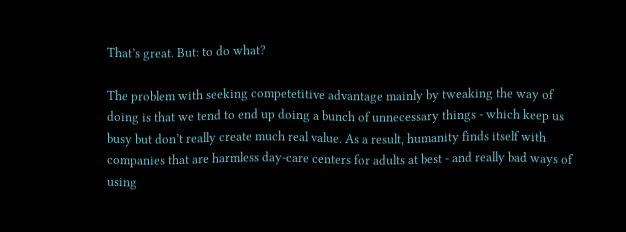That’s great. But: to do what?

The problem with seeking competetitive advantage mainly by tweaking the way of doing is that we tend to end up doing a bunch of unnecessary things - which keep us busy but don’t really create much real value. As a result, humanity finds itself with companies that are harmless day-care centers for adults at best - and really bad ways of using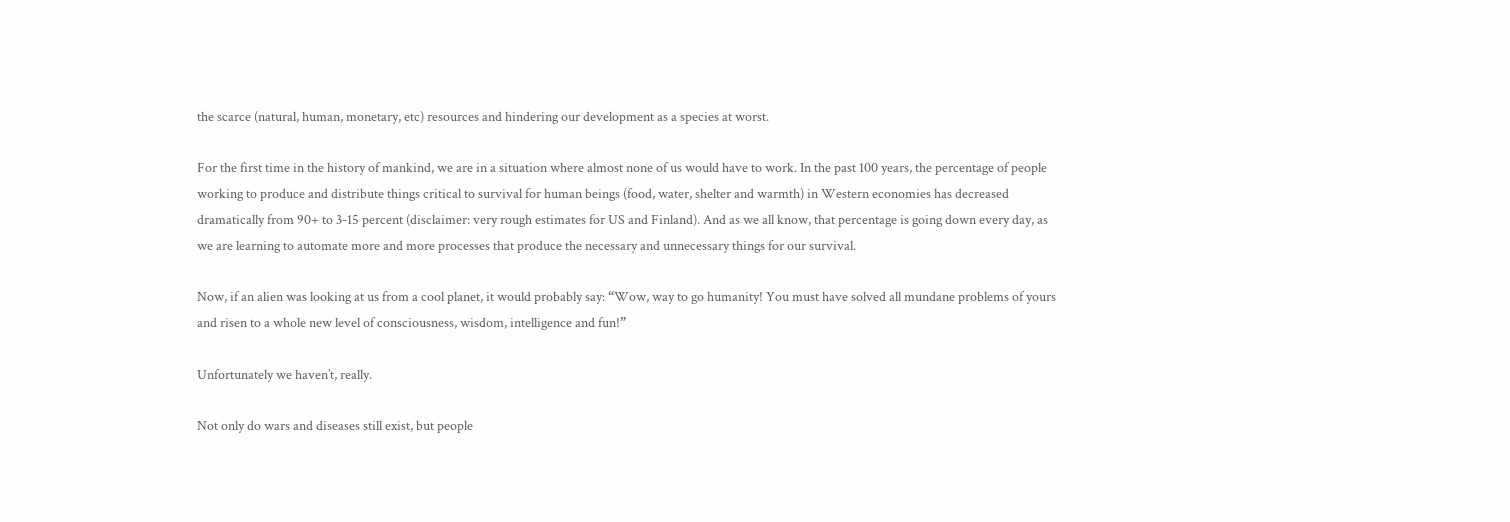the scarce (natural, human, monetary, etc) resources and hindering our development as a species at worst.

For the first time in the history of mankind, we are in a situation where almost none of us would have to work. In the past 100 years, the percentage of people working to produce and distribute things critical to survival for human beings (food, water, shelter and warmth) in Western economies has decreased dramatically from 90+ to 3-15 percent (disclaimer: very rough estimates for US and Finland). And as we all know, that percentage is going down every day, as we are learning to automate more and more processes that produce the necessary and unnecessary things for our survival.

Now, if an alien was looking at us from a cool planet, it would probably say: “Wow, way to go humanity! You must have solved all mundane problems of yours and risen to a whole new level of consciousness, wisdom, intelligence and fun!”

Unfortunately we haven’t, really.

Not only do wars and diseases still exist, but people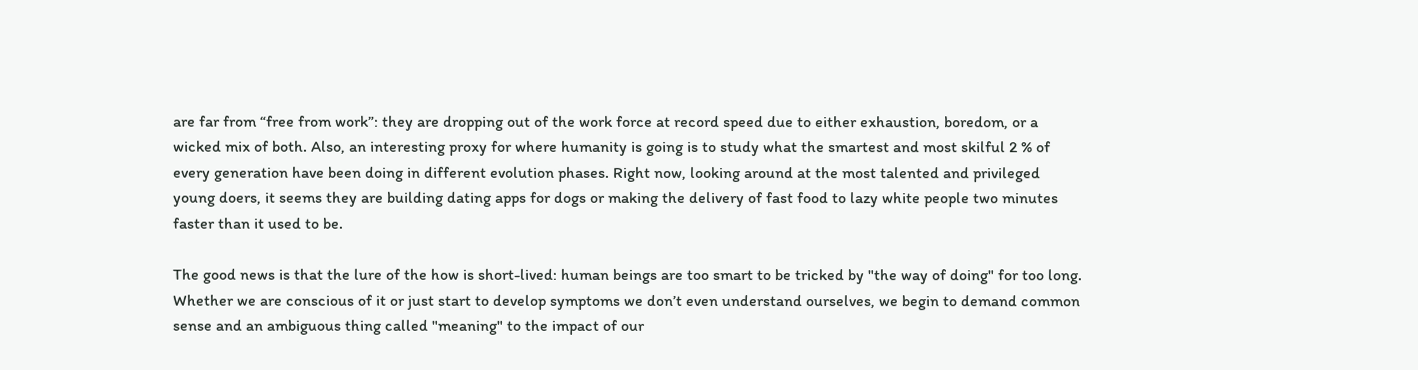are far from “free from work”: they are dropping out of the work force at record speed due to either exhaustion, boredom, or a wicked mix of both. Also, an interesting proxy for where humanity is going is to study what the smartest and most skilful 2 % of every generation have been doing in different evolution phases. Right now, looking around at the most talented and privileged young doers, it seems they are building dating apps for dogs or making the delivery of fast food to lazy white people two minutes faster than it used to be.

The good news is that the lure of the how is short-lived: human beings are too smart to be tricked by "the way of doing" for too long. Whether we are conscious of it or just start to develop symptoms we don’t even understand ourselves, we begin to demand common sense and an ambiguous thing called "meaning" to the impact of our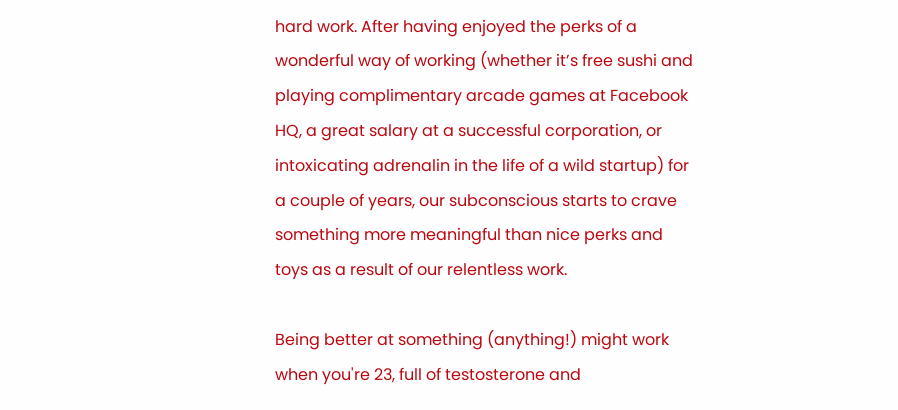hard work. After having enjoyed the perks of a wonderful way of working (whether it’s free sushi and playing complimentary arcade games at Facebook HQ, a great salary at a successful corporation, or intoxicating adrenalin in the life of a wild startup) for a couple of years, our subconscious starts to crave something more meaningful than nice perks and toys as a result of our relentless work.

Being better at something (anything!) might work when you're 23, full of testosterone and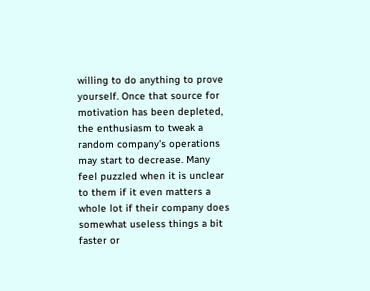willing to do anything to prove yourself. Once that source for motivation has been depleted, the enthusiasm to tweak a random company’s operations may start to decrease. Many feel puzzled when it is unclear to them if it even matters a whole lot if their company does somewhat useless things a bit faster or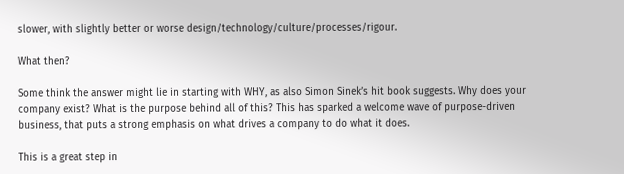slower, with slightly better or worse design/technology/culture/processes/rigour.

What then?

Some think the answer might lie in starting with WHY, as also Simon Sinek’s hit book suggests. Why does your company exist? What is the purpose behind all of this? This has sparked a welcome wave of purpose-driven business, that puts a strong emphasis on what drives a company to do what it does.

This is a great step in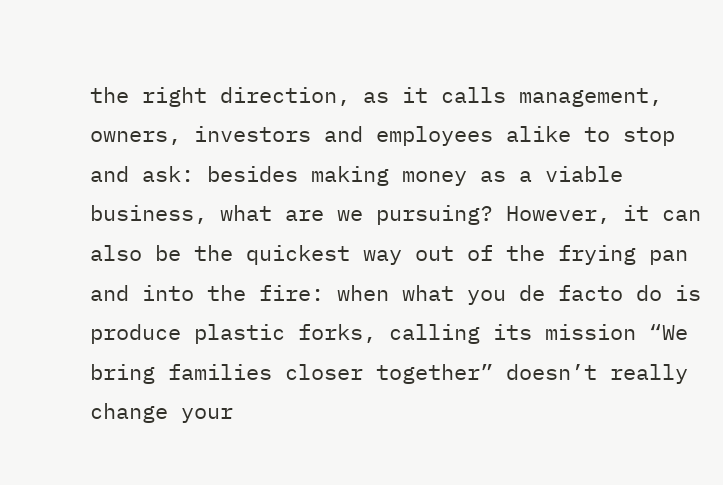the right direction, as it calls management, owners, investors and employees alike to stop and ask: besides making money as a viable business, what are we pursuing? However, it can also be the quickest way out of the frying pan and into the fire: when what you de facto do is produce plastic forks, calling its mission “We bring families closer together” doesn’t really change your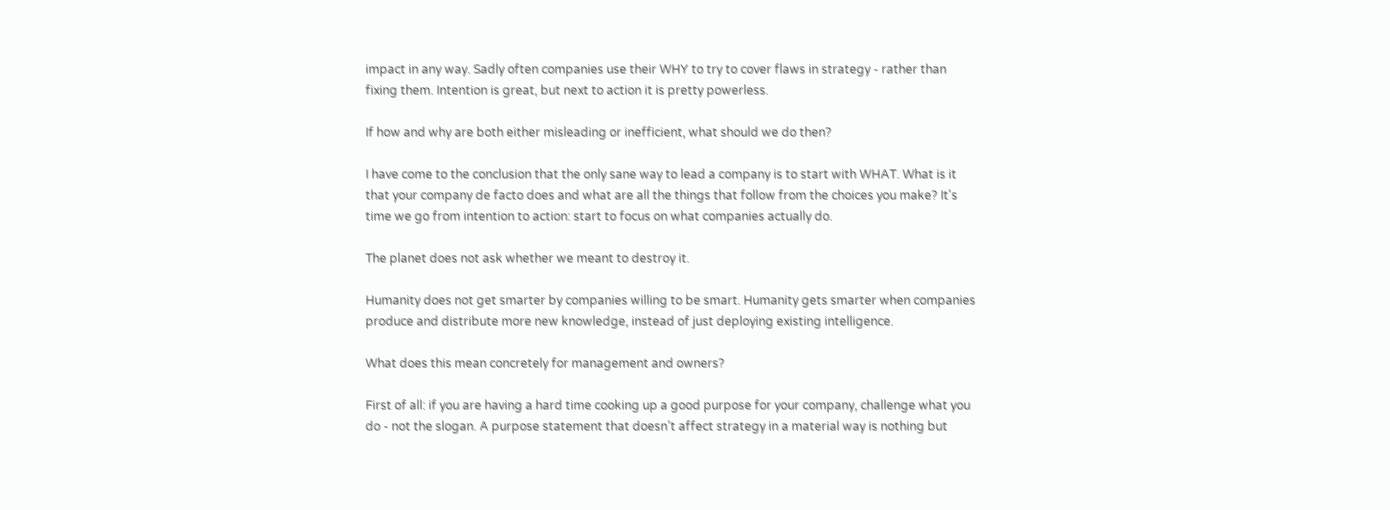impact in any way. Sadly often companies use their WHY to try to cover flaws in strategy - rather than fixing them. Intention is great, but next to action it is pretty powerless.

If how and why are both either misleading or inefficient, what should we do then?

I have come to the conclusion that the only sane way to lead a company is to start with WHAT. What is it that your company de facto does and what are all the things that follow from the choices you make? It's time we go from intention to action: start to focus on what companies actually do.

The planet does not ask whether we meant to destroy it.

Humanity does not get smarter by companies willing to be smart. Humanity gets smarter when companies produce and distribute more new knowledge, instead of just deploying existing intelligence.

What does this mean concretely for management and owners?

First of all: if you are having a hard time cooking up a good purpose for your company, challenge what you do - not the slogan. A purpose statement that doesn’t affect strategy in a material way is nothing but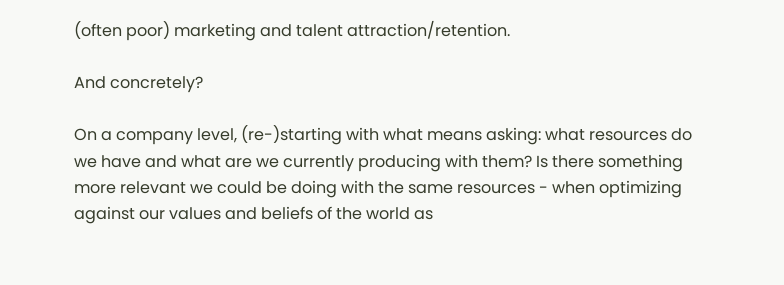(often poor) marketing and talent attraction/retention.

And concretely?

On a company level, (re-)starting with what means asking: what resources do we have and what are we currently producing with them? Is there something more relevant we could be doing with the same resources - when optimizing against our values and beliefs of the world as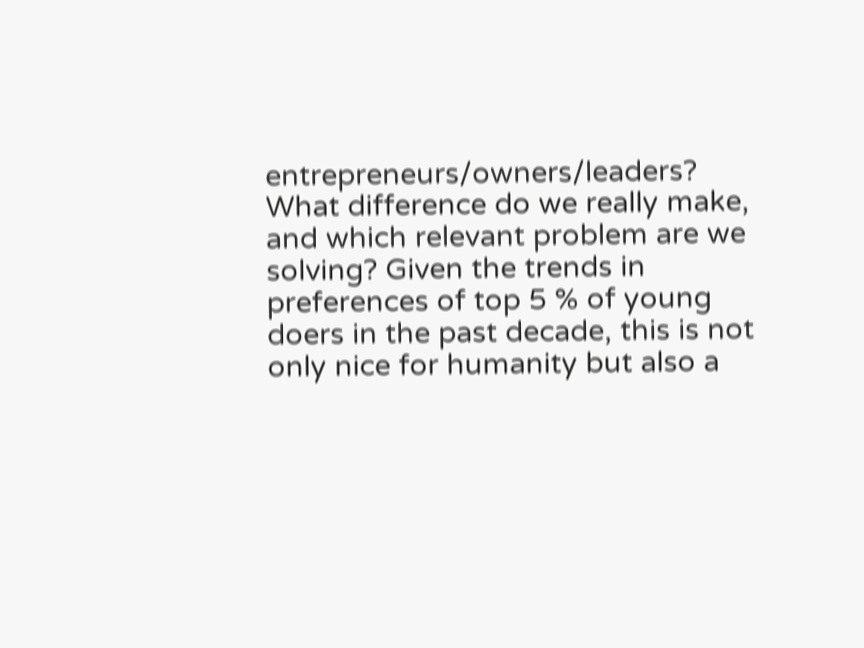entrepreneurs/owners/leaders? What difference do we really make, and which relevant problem are we solving? Given the trends in preferences of top 5 % of young doers in the past decade, this is not only nice for humanity but also a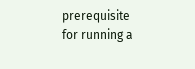prerequisite for running a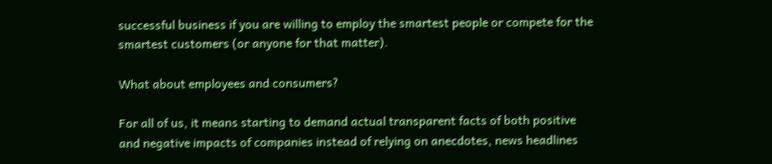successful business if you are willing to employ the smartest people or compete for the smartest customers (or anyone for that matter).

What about employees and consumers?

For all of us, it means starting to demand actual transparent facts of both positive and negative impacts of companies instead of relying on anecdotes, news headlines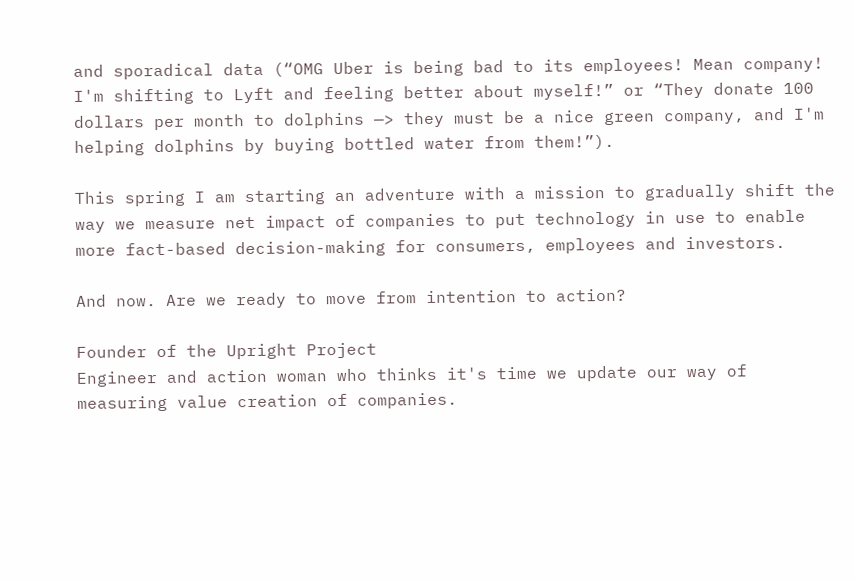and sporadical data (“OMG Uber is being bad to its employees! Mean company! I'm shifting to Lyft and feeling better about myself!” or “They donate 100 dollars per month to dolphins —> they must be a nice green company, and I'm helping dolphins by buying bottled water from them!”).

This spring I am starting an adventure with a mission to gradually shift the way we measure net impact of companies to put technology in use to enable more fact-based decision-making for consumers, employees and investors.

And now. Are we ready to move from intention to action?

Founder of the Upright Project
Engineer and action woman who thinks it's time we update our way of measuring value creation of companies.